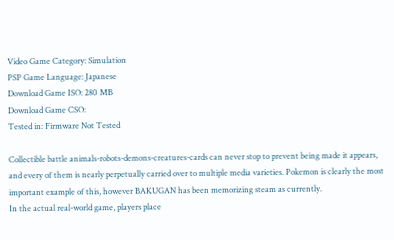Video Game Category: Simulation
PSP Game Language: Japanese
Download Game ISO: 280 MB
Download Game CSO:
Tested in: Firmware Not Tested

Collectible battle animals-robots-demons-creatures-cards can never stop to prevent being made it appears, and every of them is nearly perpetually carried over to multiple media varieties. Pokemon is clearly the most important example of this, however BAKUGAN has been memorizing steam as currently.
In the actual real-world game, players place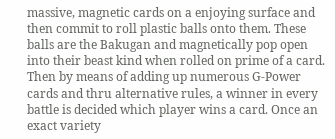massive, magnetic cards on a enjoying surface and then commit to roll plastic balls onto them. These balls are the Bakugan and magnetically pop open into their beast kind when rolled on prime of a card. Then by means of adding up numerous G-Power cards and thru alternative rules, a winner in every battle is decided which player wins a card. Once an exact variety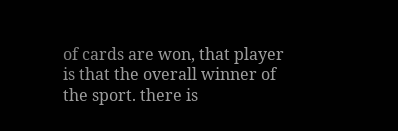of cards are won, that player is that the overall winner of the sport. there is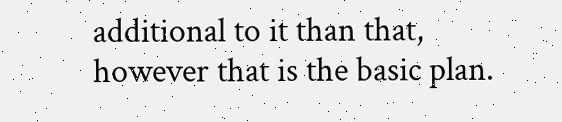additional to it than that, however that is the basic plan.